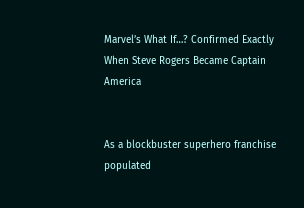Marvel’s What If…? Confirmed Exactly When Steve Rogers Became Captain America


As a blockbuster superhero franchise populated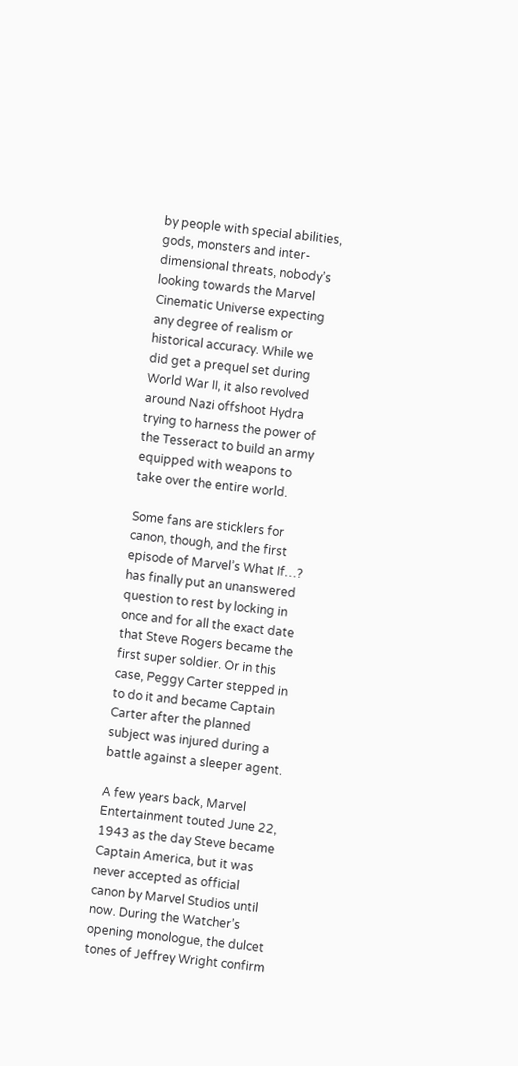by people with special abilities, gods, monsters and inter-dimensional threats, nobody’s looking towards the Marvel Cinematic Universe expecting any degree of realism or historical accuracy. While we did get a prequel set during World War II, it also revolved around Nazi offshoot Hydra trying to harness the power of the Tesseract to build an army equipped with weapons to take over the entire world.

Some fans are sticklers for canon, though, and the first episode of Marvel’s What If…? has finally put an unanswered question to rest by locking in once and for all the exact date that Steve Rogers became the first super soldier. Or in this case, Peggy Carter stepped in to do it and became Captain Carter after the planned subject was injured during a battle against a sleeper agent.

A few years back, Marvel Entertainment touted June 22, 1943 as the day Steve became Captain America, but it was never accepted as official canon by Marvel Studios until now. During the Watcher’s opening monologue, the dulcet tones of Jeffrey Wright confirm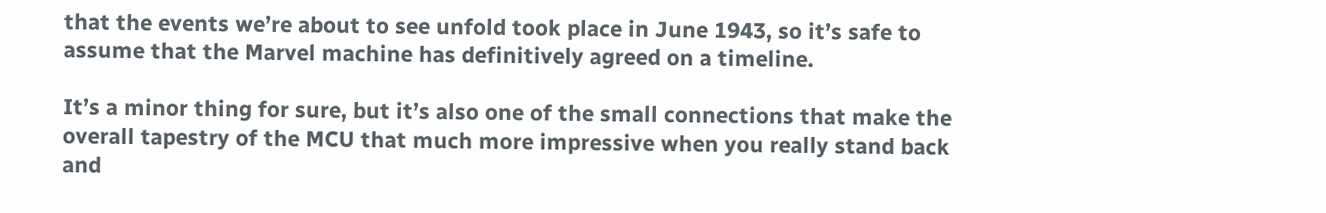that the events we’re about to see unfold took place in June 1943, so it’s safe to assume that the Marvel machine has definitively agreed on a timeline.

It’s a minor thing for sure, but it’s also one of the small connections that make the overall tapestry of the MCU that much more impressive when you really stand back and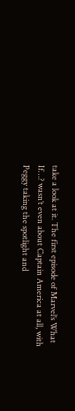take a look at it. The first episode of Marvel’s What If…? wasn’t even about Captain America at all, with Peggy taking the spotlight and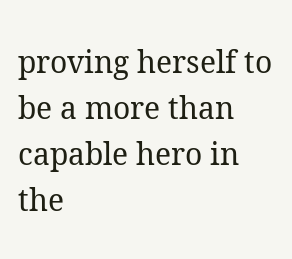proving herself to be a more than capable hero in the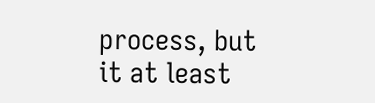process, but it at least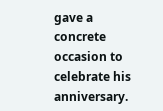gave a concrete occasion to celebrate his anniversary.